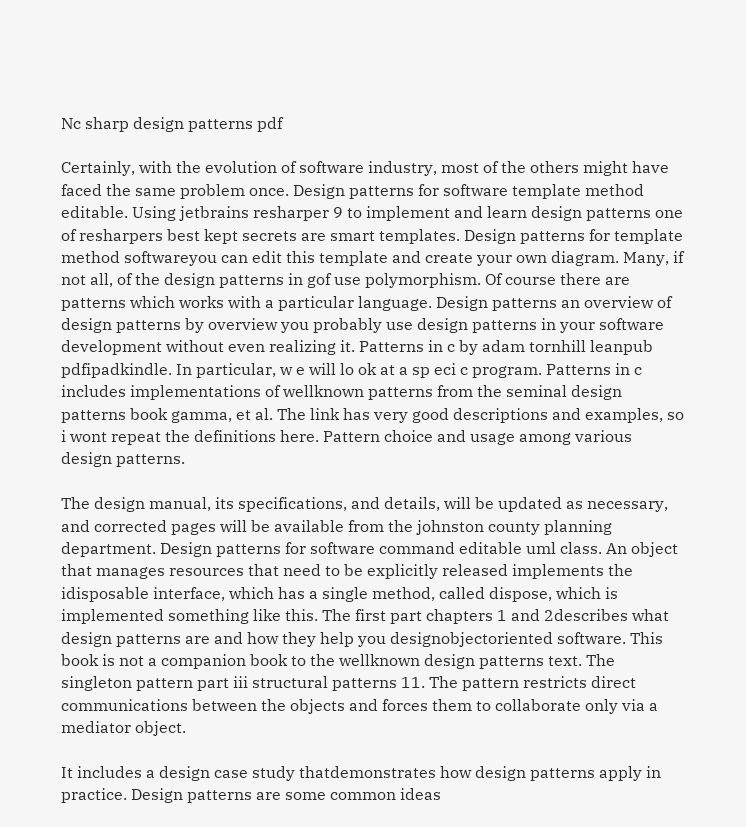Nc sharp design patterns pdf

Certainly, with the evolution of software industry, most of the others might have faced the same problem once. Design patterns for software template method editable. Using jetbrains resharper 9 to implement and learn design patterns one of resharpers best kept secrets are smart templates. Design patterns for template method softwareyou can edit this template and create your own diagram. Many, if not all, of the design patterns in gof use polymorphism. Of course there are patterns which works with a particular language. Design patterns an overview of design patterns by overview you probably use design patterns in your software development without even realizing it. Patterns in c by adam tornhill leanpub pdfipadkindle. In particular, w e will lo ok at a sp eci c program. Patterns in c includes implementations of wellknown patterns from the seminal design patterns book gamma, et al. The link has very good descriptions and examples, so i wont repeat the definitions here. Pattern choice and usage among various design patterns.

The design manual, its specifications, and details, will be updated as necessary, and corrected pages will be available from the johnston county planning department. Design patterns for software command editable uml class. An object that manages resources that need to be explicitly released implements the idisposable interface, which has a single method, called dispose, which is implemented something like this. The first part chapters 1 and 2describes what design patterns are and how they help you designobjectoriented software. This book is not a companion book to the wellknown design patterns text. The singleton pattern part iii structural patterns 11. The pattern restricts direct communications between the objects and forces them to collaborate only via a mediator object.

It includes a design case study thatdemonstrates how design patterns apply in practice. Design patterns are some common ideas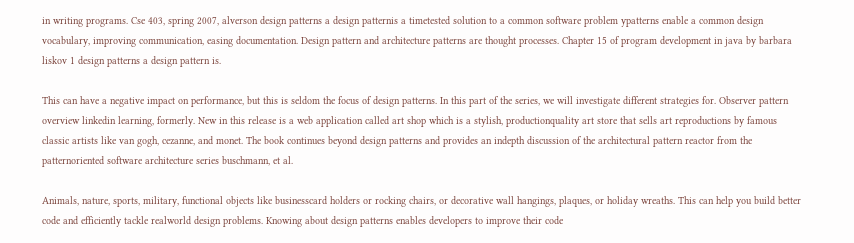in writing programs. Cse 403, spring 2007, alverson design patterns a design patternis a timetested solution to a common software problem ypatterns enable a common design vocabulary, improving communication, easing documentation. Design pattern and architecture patterns are thought processes. Chapter 15 of program development in java by barbara liskov 1 design patterns a design pattern is.

This can have a negative impact on performance, but this is seldom the focus of design patterns. In this part of the series, we will investigate different strategies for. Observer pattern overview linkedin learning, formerly. New in this release is a web application called art shop which is a stylish, productionquality art store that sells art reproductions by famous classic artists like van gogh, cezanne, and monet. The book continues beyond design patterns and provides an indepth discussion of the architectural pattern reactor from the patternoriented software architecture series buschmann, et al.

Animals, nature, sports, military, functional objects like businesscard holders or rocking chairs, or decorative wall hangings, plaques, or holiday wreaths. This can help you build better code and efficiently tackle realworld design problems. Knowing about design patterns enables developers to improve their code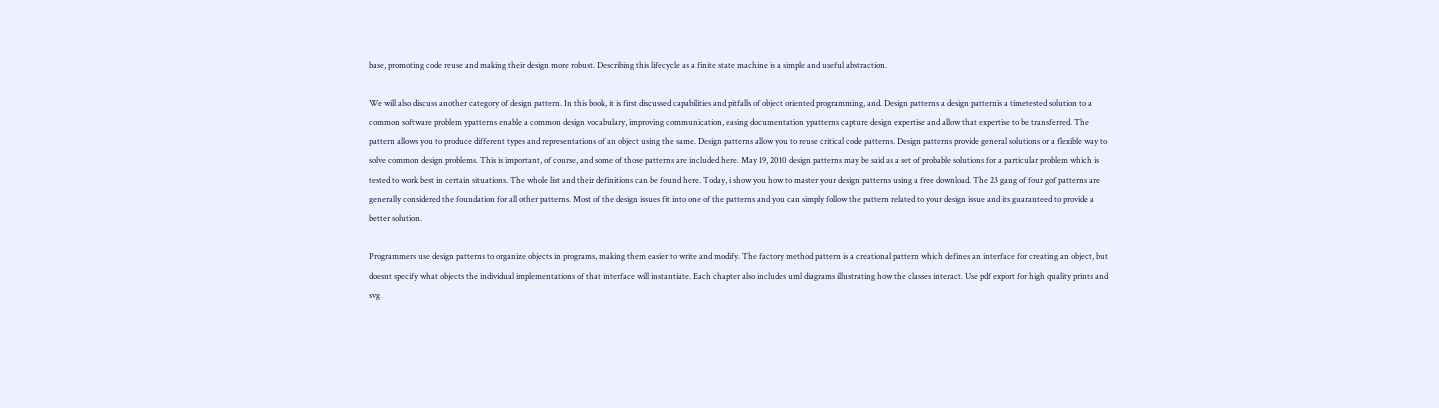base, promoting code reuse and making their design more robust. Describing this lifecycle as a finite state machine is a simple and useful abstraction.

We will also discuss another category of design pattern. In this book, it is first discussed capabilities and pitfalls of object oriented programming, and. Design patterns a design patternis a timetested solution to a common software problem ypatterns enable a common design vocabulary, improving communication, easing documentation ypatterns capture design expertise and allow that expertise to be transferred. The pattern allows you to produce different types and representations of an object using the same. Design patterns allow you to reuse critical code patterns. Design patterns provide general solutions or a flexible way to solve common design problems. This is important, of course, and some of those patterns are included here. May 19, 2010 design patterns may be said as a set of probable solutions for a particular problem which is tested to work best in certain situations. The whole list and their definitions can be found here. Today, i show you how to master your design patterns using a free download. The 23 gang of four gof patterns are generally considered the foundation for all other patterns. Most of the design issues fit into one of the patterns and you can simply follow the pattern related to your design issue and its guaranteed to provide a better solution.

Programmers use design patterns to organize objects in programs, making them easier to write and modify. The factory method pattern is a creational pattern which defines an interface for creating an object, but doesnt specify what objects the individual implementations of that interface will instantiate. Each chapter also includes uml diagrams illustrating how the classes interact. Use pdf export for high quality prints and svg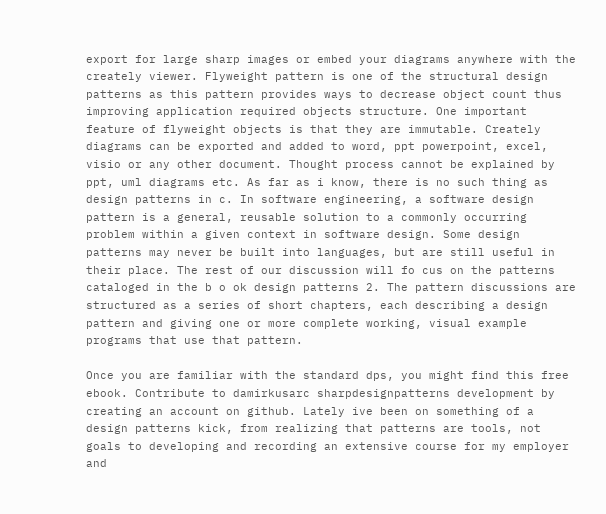export for large sharp images or embed your diagrams anywhere with the creately viewer. Flyweight pattern is one of the structural design patterns as this pattern provides ways to decrease object count thus improving application required objects structure. One important feature of flyweight objects is that they are immutable. Creately diagrams can be exported and added to word, ppt powerpoint, excel, visio or any other document. Thought process cannot be explained by ppt, uml diagrams etc. As far as i know, there is no such thing as design patterns in c. In software engineering, a software design pattern is a general, reusable solution to a commonly occurring problem within a given context in software design. Some design patterns may never be built into languages, but are still useful in their place. The rest of our discussion will fo cus on the patterns cataloged in the b o ok design patterns 2. The pattern discussions are structured as a series of short chapters, each describing a design pattern and giving one or more complete working, visual example programs that use that pattern.

Once you are familiar with the standard dps, you might find this free ebook. Contribute to damirkusarc sharpdesignpatterns development by creating an account on github. Lately ive been on something of a design patterns kick, from realizing that patterns are tools, not goals to developing and recording an extensive course for my employer and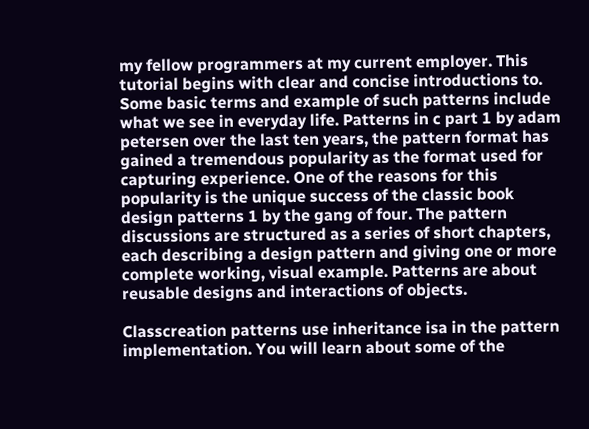my fellow programmers at my current employer. This tutorial begins with clear and concise introductions to. Some basic terms and example of such patterns include what we see in everyday life. Patterns in c part 1 by adam petersen over the last ten years, the pattern format has gained a tremendous popularity as the format used for capturing experience. One of the reasons for this popularity is the unique success of the classic book design patterns 1 by the gang of four. The pattern discussions are structured as a series of short chapters, each describing a design pattern and giving one or more complete working, visual example. Patterns are about reusable designs and interactions of objects.

Classcreation patterns use inheritance isa in the pattern implementation. You will learn about some of the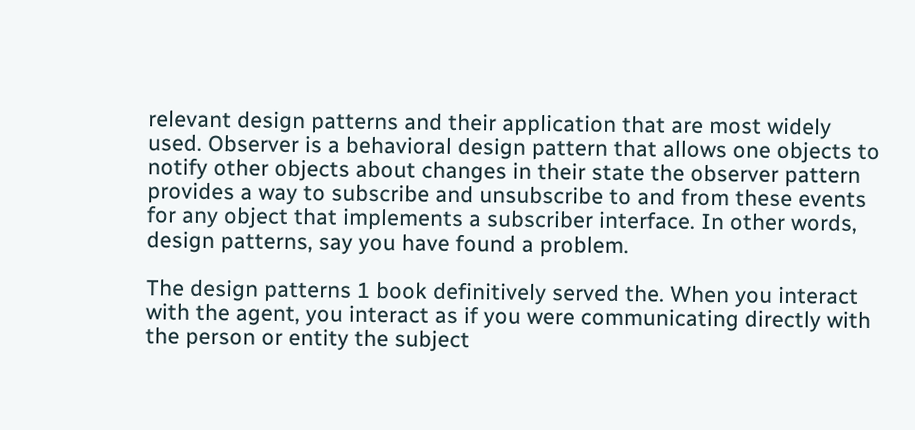relevant design patterns and their application that are most widely used. Observer is a behavioral design pattern that allows one objects to notify other objects about changes in their state the observer pattern provides a way to subscribe and unsubscribe to and from these events for any object that implements a subscriber interface. In other words, design patterns, say you have found a problem.

The design patterns 1 book definitively served the. When you interact with the agent, you interact as if you were communicating directly with the person or entity the subject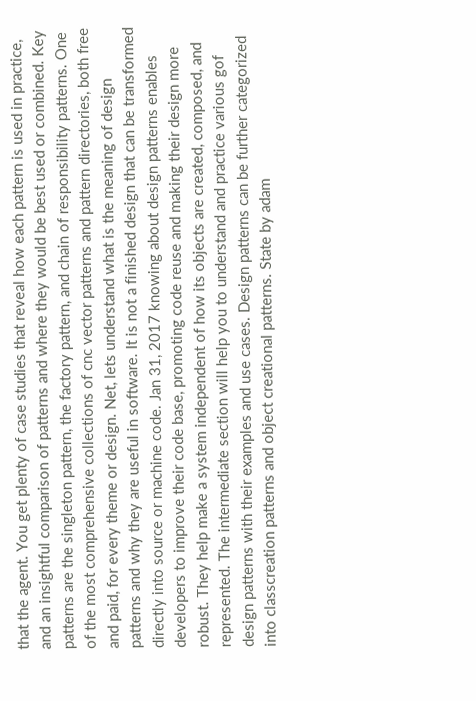that the agent. You get plenty of case studies that reveal how each pattern is used in practice, and an insightful comparison of patterns and where they would be best used or combined. Key patterns are the singleton pattern, the factory pattern, and chain of responsibility patterns. One of the most comprehensive collections of cnc vector patterns and pattern directories, both free and paid, for every theme or design. Net, lets understand what is the meaning of design patterns and why they are useful in software. It is not a finished design that can be transformed directly into source or machine code. Jan 31, 2017 knowing about design patterns enables developers to improve their code base, promoting code reuse and making their design more robust. They help make a system independent of how its objects are created, composed, and represented. The intermediate section will help you to understand and practice various gof design patterns with their examples and use cases. Design patterns can be further categorized into classcreation patterns and object creational patterns. State by adam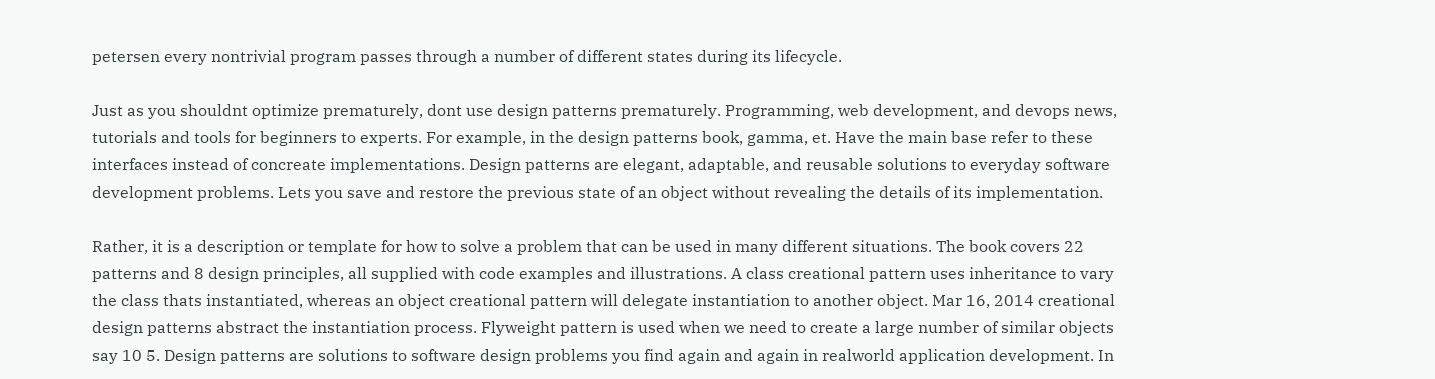petersen every nontrivial program passes through a number of different states during its lifecycle.

Just as you shouldnt optimize prematurely, dont use design patterns prematurely. Programming, web development, and devops news, tutorials and tools for beginners to experts. For example, in the design patterns book, gamma, et. Have the main base refer to these interfaces instead of concreate implementations. Design patterns are elegant, adaptable, and reusable solutions to everyday software development problems. Lets you save and restore the previous state of an object without revealing the details of its implementation.

Rather, it is a description or template for how to solve a problem that can be used in many different situations. The book covers 22 patterns and 8 design principles, all supplied with code examples and illustrations. A class creational pattern uses inheritance to vary the class thats instantiated, whereas an object creational pattern will delegate instantiation to another object. Mar 16, 2014 creational design patterns abstract the instantiation process. Flyweight pattern is used when we need to create a large number of similar objects say 10 5. Design patterns are solutions to software design problems you find again and again in realworld application development. In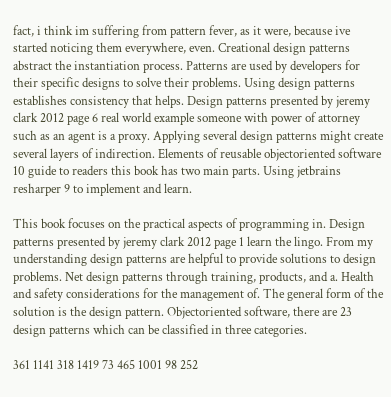fact, i think im suffering from pattern fever, as it were, because ive started noticing them everywhere, even. Creational design patterns abstract the instantiation process. Patterns are used by developers for their specific designs to solve their problems. Using design patterns establishes consistency that helps. Design patterns presented by jeremy clark 2012 page 6 real world example someone with power of attorney such as an agent is a proxy. Applying several design patterns might create several layers of indirection. Elements of reusable objectoriented software 10 guide to readers this book has two main parts. Using jetbrains resharper 9 to implement and learn.

This book focuses on the practical aspects of programming in. Design patterns presented by jeremy clark 2012 page 1 learn the lingo. From my understanding design patterns are helpful to provide solutions to design problems. Net design patterns through training, products, and a. Health and safety considerations for the management of. The general form of the solution is the design pattern. Objectoriented software, there are 23 design patterns which can be classified in three categories.

361 1141 318 1419 73 465 1001 98 252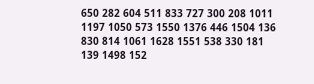650 282 604 511 833 727 300 208 1011 1197 1050 573 1550 1376 446 1504 136 830 814 1061 1628 1551 538 330 181 139 1498 152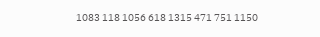1083 118 1056 618 1315 471 751 1150